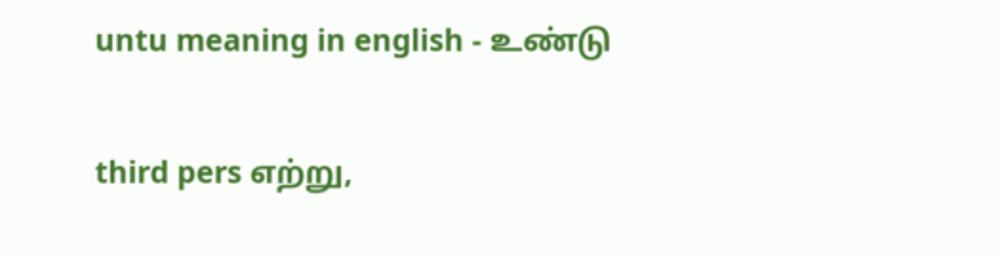untu meaning in english - உண்டு

third pers எற்று,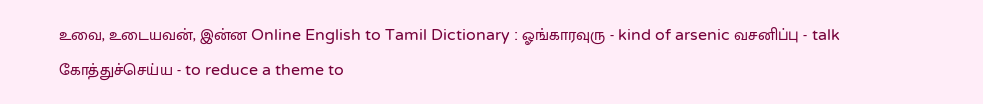உவை, உடையவன், இன்ன Online English to Tamil Dictionary : ஓங்காரவுரு - kind of arsenic வசனிப்பு - talk கோத்துச்செய்ய - to reduce a theme to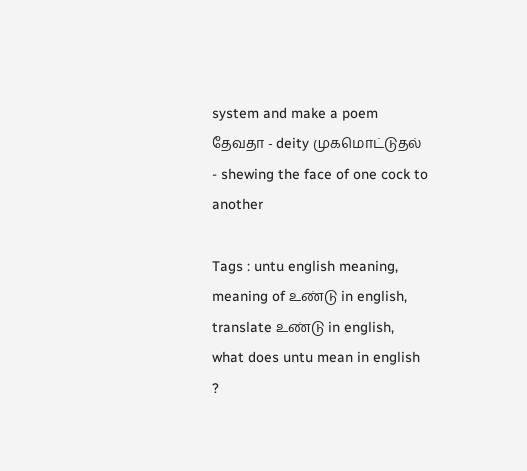system and make a poem தேவதா - deity முகமொட்டுதல் - shewing the face of one cock to another

Tags : untu english meaning, meaning of உண்டு in english, translate உண்டு in english, what does untu mean in english ?